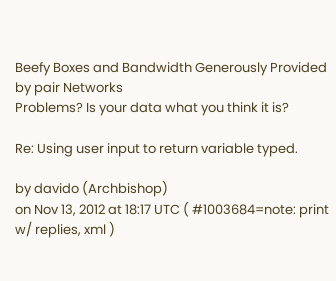Beefy Boxes and Bandwidth Generously Provided by pair Networks
Problems? Is your data what you think it is?

Re: Using user input to return variable typed.

by davido (Archbishop)
on Nov 13, 2012 at 18:17 UTC ( #1003684=note: print w/ replies, xml )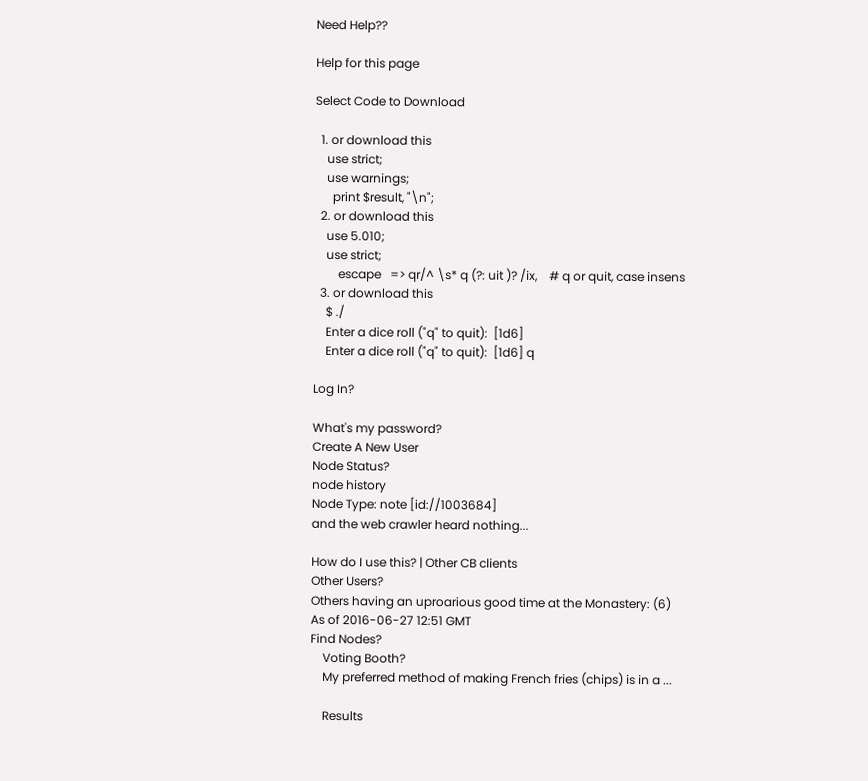Need Help??

Help for this page

Select Code to Download

  1. or download this
    use strict;
    use warnings;
      print $result, "\n";
  2. or download this
    use 5.010;
    use strict;
        escape   => qr/^ \s* q (?: uit )? /ix,    # q or quit, case insens
  3. or download this
    $ ./
    Enter a dice roll ("q" to quit):  [1d6]
    Enter a dice roll ("q" to quit):  [1d6] q

Log In?

What's my password?
Create A New User
Node Status?
node history
Node Type: note [id://1003684]
and the web crawler heard nothing...

How do I use this? | Other CB clients
Other Users?
Others having an uproarious good time at the Monastery: (6)
As of 2016-06-27 12:51 GMT
Find Nodes?
    Voting Booth?
    My preferred method of making French fries (chips) is in a ...

    Results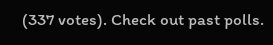(337 votes). Check out past polls.